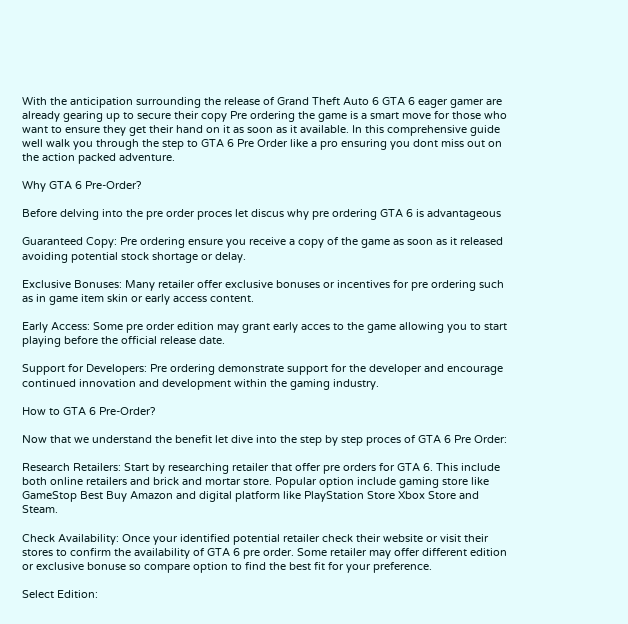With the anticipation surrounding the release of Grand Theft Auto 6 GTA 6 eager gamer are already gearing up to secure their copy Pre ordering the game is a smart move for those who want to ensure they get their hand on it as soon as it available. In this comprehensive guide well walk you through the step to GTA 6 Pre Order like a pro ensuring you dont miss out on the action packed adventure.

Why GTA 6 Pre-Order?

Before delving into the pre order proces let discus why pre ordering GTA 6 is advantageous

Guaranteed Copy: Pre ordering ensure you receive a copy of the game as soon as it released avoiding potential stock shortage or delay.

Exclusive Bonuses: Many retailer offer exclusive bonuses or incentives for pre ordering such as in game item skin or early access content.

Early Access: Some pre order edition may grant early acces to the game allowing you to start playing before the official release date.

Support for Developers: Pre ordering demonstrate support for the developer and encourage continued innovation and development within the gaming industry.

How to GTA 6 Pre-Order?

Now that we understand the benefit let dive into the step by step proces of GTA 6 Pre Order:

Research Retailers: Start by researching retailer that offer pre orders for GTA 6. This include both online retailers and brick and mortar store. Popular option include gaming store like GameStop Best Buy Amazon and digital platform like PlayStation Store Xbox Store and Steam.

Check Availability: Once your identified potential retailer check their website or visit their stores to confirm the availability of GTA 6 pre order. Some retailer may offer different edition or exclusive bonuse so compare option to find the best fit for your preference.

Select Edition: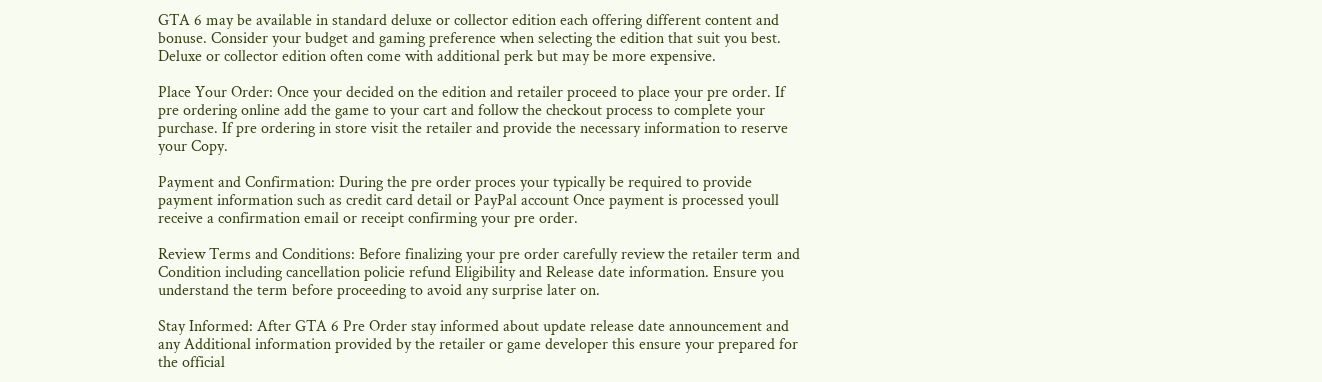GTA 6 may be available in standard deluxe or collector edition each offering different content and bonuse. Consider your budget and gaming preference when selecting the edition that suit you best. Deluxe or collector edition often come with additional perk but may be more expensive.

Place Your Order: Once your decided on the edition and retailer proceed to place your pre order. If pre ordering online add the game to your cart and follow the checkout process to complete your purchase. If pre ordering in store visit the retailer and provide the necessary information to reserve your Copy.

Payment and Confirmation: During the pre order proces your typically be required to provide payment information such as credit card detail or PayPal account Once payment is processed youll receive a confirmation email or receipt confirming your pre order.

Review Terms and Conditions: Before finalizing your pre order carefully review the retailer term and Condition including cancellation policie refund Eligibility and Release date information. Ensure you understand the term before proceeding to avoid any surprise later on.

Stay Informed: After GTA 6 Pre Order stay informed about update release date announcement and any Additional information provided by the retailer or game developer this ensure your prepared for the official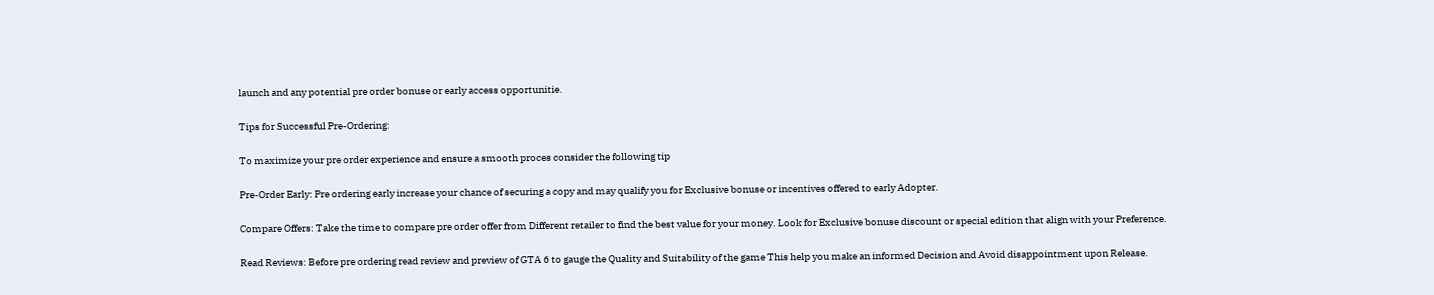launch and any potential pre order bonuse or early access opportunitie.

Tips for Successful Pre-Ordering:

To maximize your pre order experience and ensure a smooth proces consider the following tip

Pre-Order Early: Pre ordering early increase your chance of securing a copy and may qualify you for Exclusive bonuse or incentives offered to early Adopter.

Compare Offers: Take the time to compare pre order offer from Different retailer to find the best value for your money. Look for Exclusive bonuse discount or special edition that align with your Preference.

Read Reviews: Before pre ordering read review and preview of GTA 6 to gauge the Quality and Suitability of the game This help you make an informed Decision and Avoid disappointment upon Release.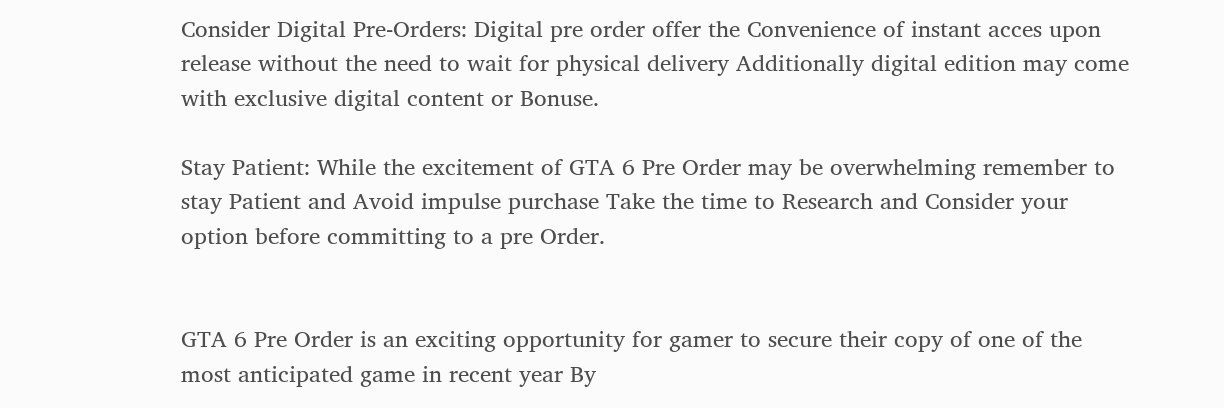Consider Digital Pre-Orders: Digital pre order offer the Convenience of instant acces upon release without the need to wait for physical delivery Additionally digital edition may come with exclusive digital content or Bonuse.

Stay Patient: While the excitement of GTA 6 Pre Order may be overwhelming remember to stay Patient and Avoid impulse purchase Take the time to Research and Consider your option before committing to a pre Order.


GTA 6 Pre Order is an exciting opportunity for gamer to secure their copy of one of the most anticipated game in recent year By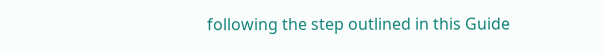following the step outlined in this Guide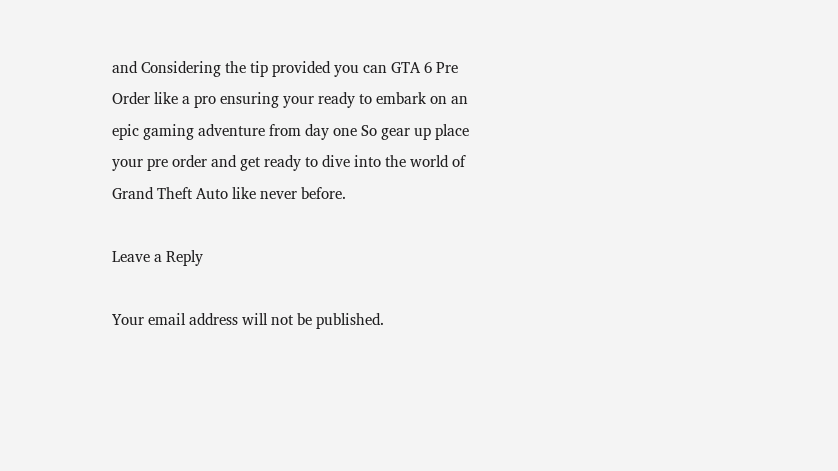and Considering the tip provided you can GTA 6 Pre Order like a pro ensuring your ready to embark on an epic gaming adventure from day one So gear up place your pre order and get ready to dive into the world of Grand Theft Auto like never before.

Leave a Reply

Your email address will not be published.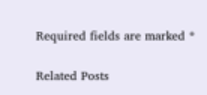Required fields are marked *

Related Posts